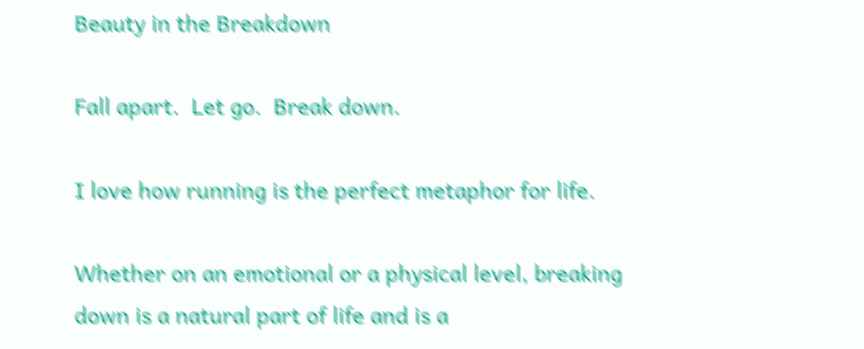Beauty in the Breakdown

Fall apart.  Let go.  Break down.

I love how running is the perfect metaphor for life.

Whether on an emotional or a physical level, breaking down is a natural part of life and is a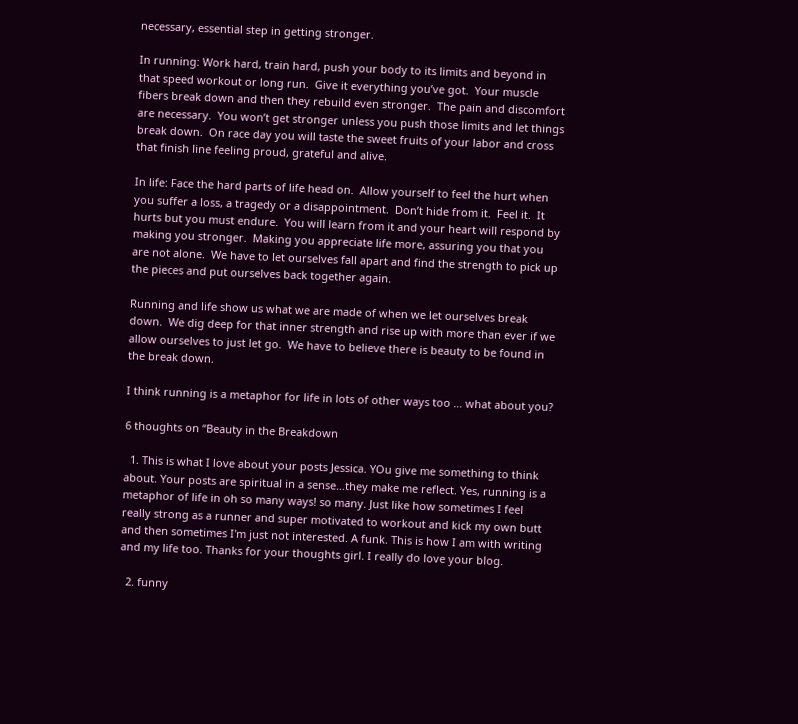necessary, essential step in getting stronger.

In running: Work hard, train hard, push your body to its limits and beyond in that speed workout or long run.  Give it everything you’ve got.  Your muscle fibers break down and then they rebuild even stronger.  The pain and discomfort are necessary.  You won’t get stronger unless you push those limits and let things break down.  On race day you will taste the sweet fruits of your labor and cross that finish line feeling proud, grateful and alive.

In life: Face the hard parts of life head on.  Allow yourself to feel the hurt when you suffer a loss, a tragedy or a disappointment.  Don’t hide from it.  Feel it.  It hurts but you must endure.  You will learn from it and your heart will respond by making you stronger.  Making you appreciate life more, assuring you that you are not alone.  We have to let ourselves fall apart and find the strength to pick up the pieces and put ourselves back together again.

Running and life show us what we are made of when we let ourselves break down.  We dig deep for that inner strength and rise up with more than ever if we allow ourselves to just let go.  We have to believe there is beauty to be found in the break down.

I think running is a metaphor for life in lots of other ways too … what about you?

6 thoughts on “Beauty in the Breakdown

  1. This is what I love about your posts Jessica. YOu give me something to think about. Your posts are spiritual in a sense…they make me reflect. Yes, running is a metaphor of life in oh so many ways! so many. Just like how sometimes I feel really strong as a runner and super motivated to workout and kick my own butt and then sometimes I'm just not interested. A funk. This is how I am with writing and my life too. Thanks for your thoughts girl. I really do love your blog.

  2. funny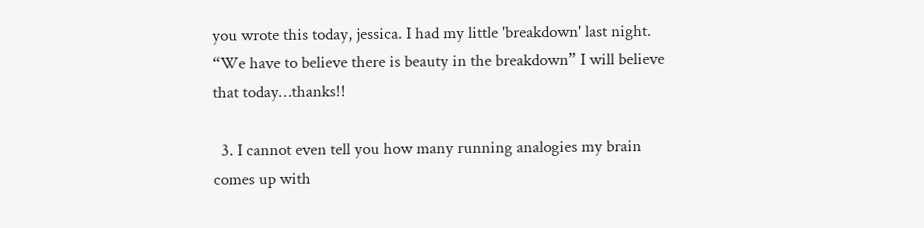you wrote this today, jessica. I had my little 'breakdown' last night. “We have to believe there is beauty in the breakdown” I will believe that today…thanks!!

  3. I cannot even tell you how many running analogies my brain comes up with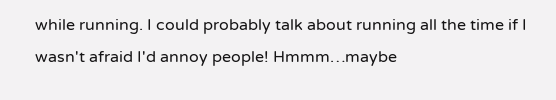while running. I could probably talk about running all the time if I wasn't afraid I'd annoy people! Hmmm…maybe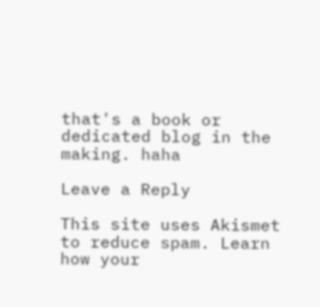that's a book or dedicated blog in the making. haha

Leave a Reply

This site uses Akismet to reduce spam. Learn how your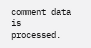comment data is processed.